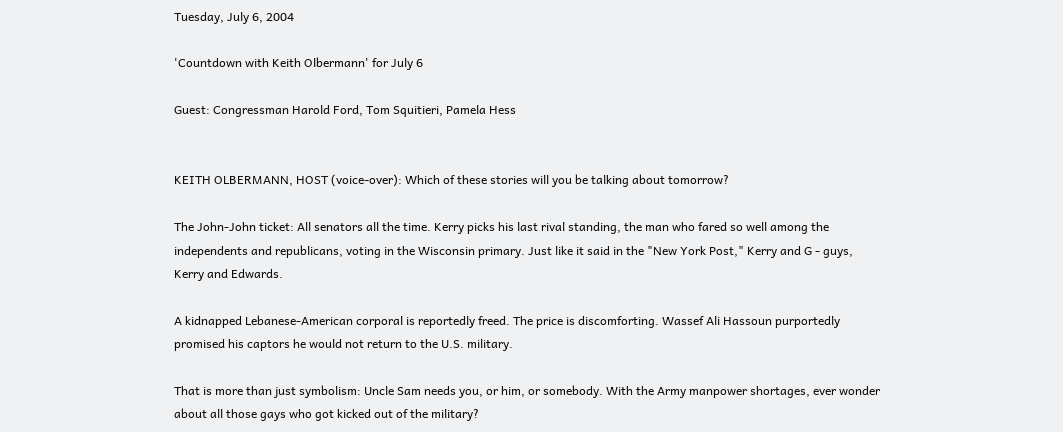Tuesday, July 6, 2004

'Countdown with Keith Olbermann' for July 6

Guest: Congressman Harold Ford, Tom Squitieri, Pamela Hess


KEITH OLBERMANN, HOST (voice-over): Which of these stories will you be talking about tomorrow?

The John-John ticket: All senators all the time. Kerry picks his last rival standing, the man who fared so well among the independents and republicans, voting in the Wisconsin primary. Just like it said in the "New York Post," Kerry and G - guys, Kerry and Edwards.

A kidnapped Lebanese-American corporal is reportedly freed. The price is discomforting. Wassef Ali Hassoun purportedly promised his captors he would not return to the U.S. military.

That is more than just symbolism: Uncle Sam needs you, or him, or somebody. With the Army manpower shortages, ever wonder about all those gays who got kicked out of the military?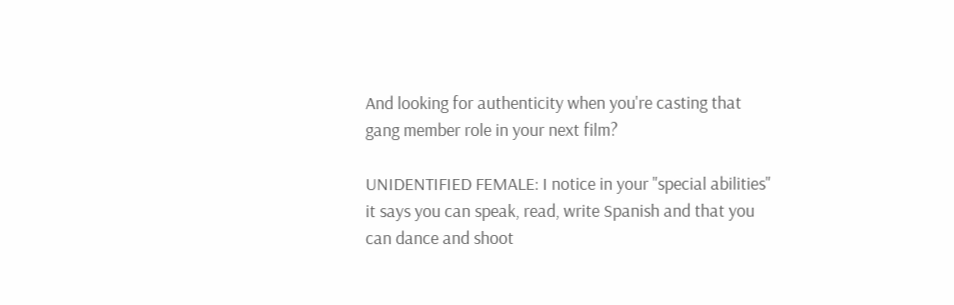And looking for authenticity when you're casting that gang member role in your next film?

UNIDENTIFIED FEMALE: I notice in your "special abilities" it says you can speak, read, write Spanish and that you can dance and shoot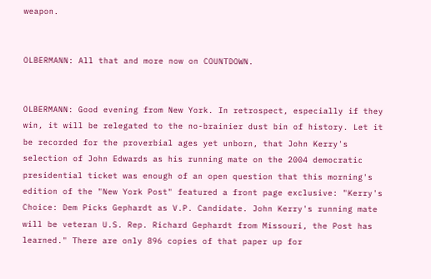weapon.


OLBERMANN: All that and more now on COUNTDOWN.


OLBERMANN: Good evening from New York. In retrospect, especially if they win, it will be relegated to the no-brainier dust bin of history. Let it be recorded for the proverbial ages yet unborn, that John Kerry's selection of John Edwards as his running mate on the 2004 democratic presidential ticket was enough of an open question that this morning's edition of the "New York Post" featured a front page exclusive: "Kerry's Choice: Dem Picks Gephardt as V.P. Candidate. John Kerry's running mate will be veteran U.S. Rep. Richard Gephardt from Missouri, the Post has learned." There are only 896 copies of that paper up for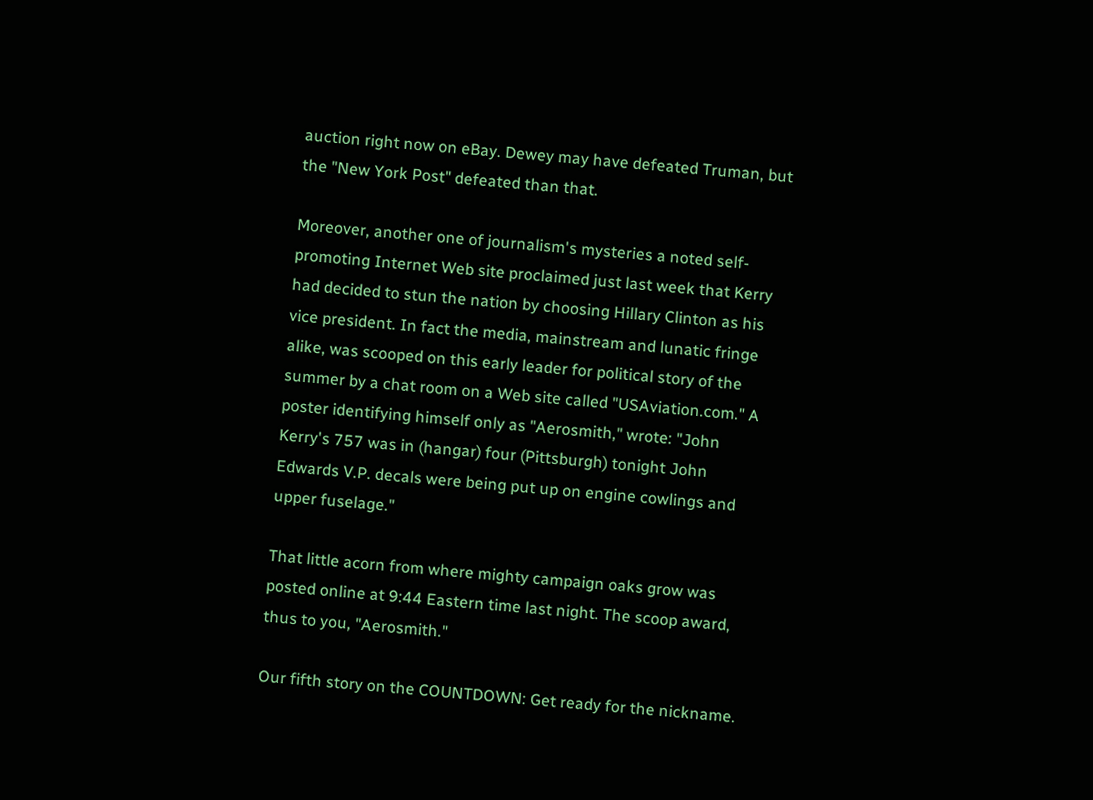auction right now on eBay. Dewey may have defeated Truman, but the "New York Post" defeated than that.

Moreover, another one of journalism's mysteries a noted self-promoting Internet Web site proclaimed just last week that Kerry had decided to stun the nation by choosing Hillary Clinton as his vice president. In fact the media, mainstream and lunatic fringe alike, was scooped on this early leader for political story of the summer by a chat room on a Web site called "USAviation.com." A poster identifying himself only as "Aerosmith," wrote: "John Kerry's 757 was in (hangar) four (Pittsburgh) tonight John Edwards V.P. decals were being put up on engine cowlings and upper fuselage."

That little acorn from where mighty campaign oaks grow was posted online at 9:44 Eastern time last night. The scoop award, thus to you, "Aerosmith."

Our fifth story on the COUNTDOWN: Get ready for the nickname.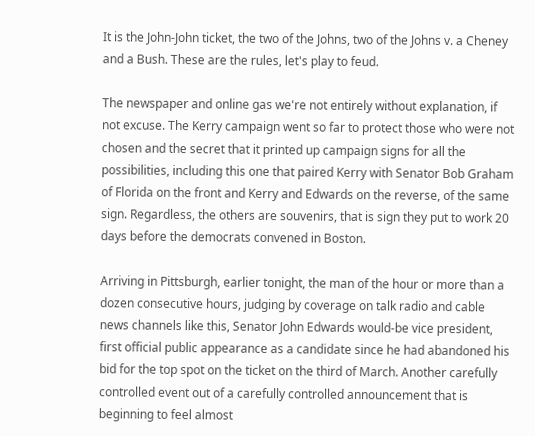It is the John-John ticket, the two of the Johns, two of the Johns v. a Cheney and a Bush. These are the rules, let's play to feud.

The newspaper and online gas we're not entirely without explanation, if not excuse. The Kerry campaign went so far to protect those who were not chosen and the secret that it printed up campaign signs for all the possibilities, including this one that paired Kerry with Senator Bob Graham of Florida on the front and Kerry and Edwards on the reverse, of the same sign. Regardless, the others are souvenirs, that is sign they put to work 20 days before the democrats convened in Boston.

Arriving in Pittsburgh, earlier tonight, the man of the hour or more than a dozen consecutive hours, judging by coverage on talk radio and cable news channels like this, Senator John Edwards would-be vice president, first official public appearance as a candidate since he had abandoned his bid for the top spot on the ticket on the third of March. Another carefully controlled event out of a carefully controlled announcement that is beginning to feel almost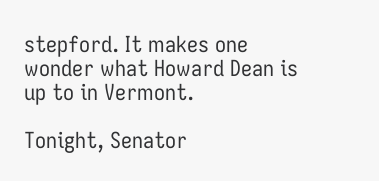stepford. It makes one wonder what Howard Dean is up to in Vermont.

Tonight, Senator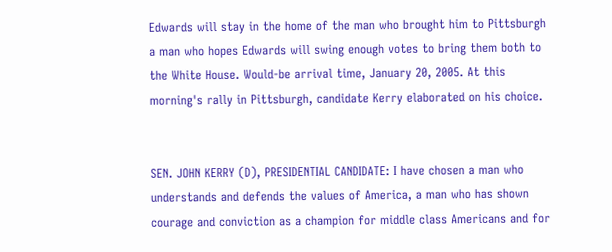Edwards will stay in the home of the man who brought him to Pittsburgh a man who hopes Edwards will swing enough votes to bring them both to the White House. Would-be arrival time, January 20, 2005. At this morning's rally in Pittsburgh, candidate Kerry elaborated on his choice.


SEN. JOHN KERRY (D), PRESIDENTIAL CANDIDATE: I have chosen a man who understands and defends the values of America, a man who has shown courage and conviction as a champion for middle class Americans and for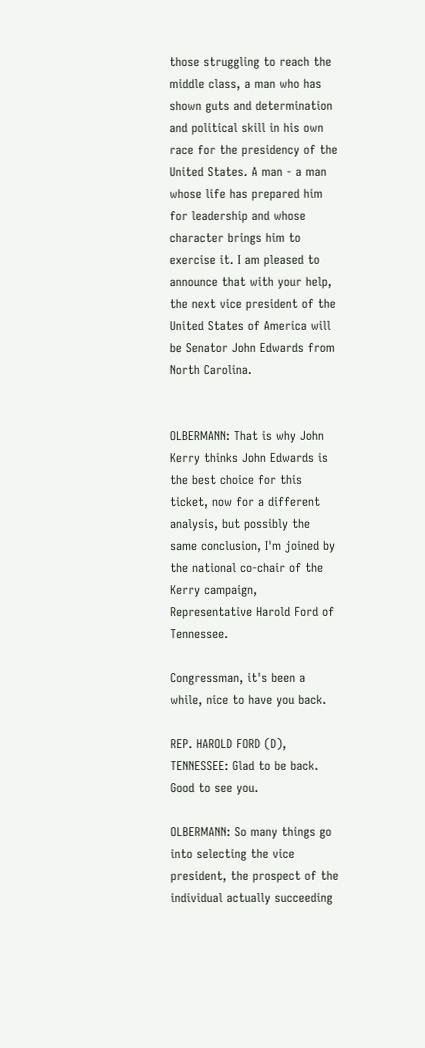those struggling to reach the middle class, a man who has shown guts and determination and political skill in his own race for the presidency of the United States. A man - a man whose life has prepared him for leadership and whose character brings him to exercise it. I am pleased to announce that with your help, the next vice president of the United States of America will be Senator John Edwards from North Carolina.


OLBERMANN: That is why John Kerry thinks John Edwards is the best choice for this ticket, now for a different analysis, but possibly the same conclusion, I'm joined by the national co-chair of the Kerry campaign, Representative Harold Ford of Tennessee.

Congressman, it's been a while, nice to have you back.

REP. HAROLD FORD (D), TENNESSEE: Glad to be back. Good to see you.

OLBERMANN: So many things go into selecting the vice president, the prospect of the individual actually succeeding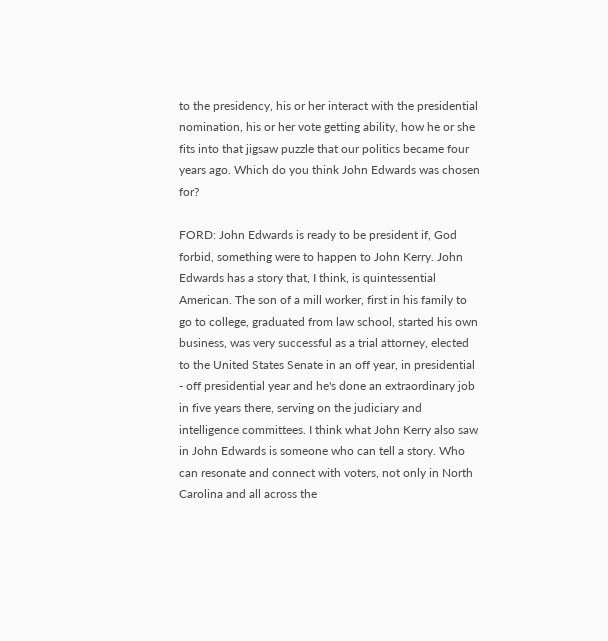to the presidency, his or her interact with the presidential nomination, his or her vote getting ability, how he or she fits into that jigsaw puzzle that our politics became four years ago. Which do you think John Edwards was chosen for?

FORD: John Edwards is ready to be president if, God forbid, something were to happen to John Kerry. John Edwards has a story that, I think, is quintessential American. The son of a mill worker, first in his family to go to college, graduated from law school, started his own business, was very successful as a trial attorney, elected to the United States Senate in an off year, in presidential - off presidential year and he's done an extraordinary job in five years there, serving on the judiciary and intelligence committees. I think what John Kerry also saw in John Edwards is someone who can tell a story. Who can resonate and connect with voters, not only in North Carolina and all across the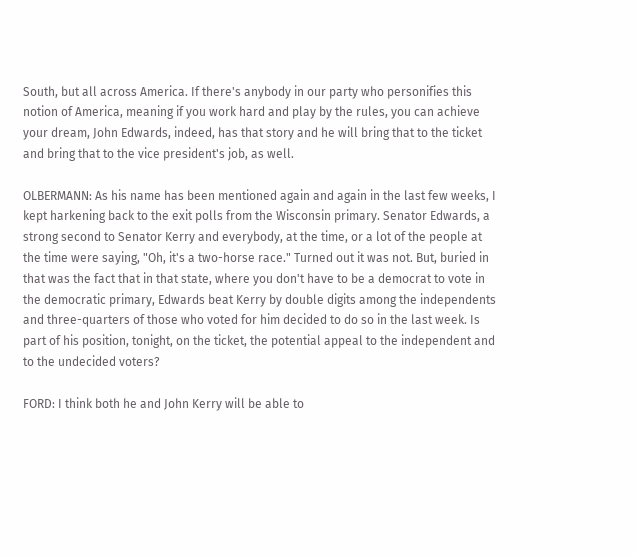South, but all across America. If there's anybody in our party who personifies this notion of America, meaning if you work hard and play by the rules, you can achieve your dream, John Edwards, indeed, has that story and he will bring that to the ticket and bring that to the vice president's job, as well.

OLBERMANN: As his name has been mentioned again and again in the last few weeks, I kept harkening back to the exit polls from the Wisconsin primary. Senator Edwards, a strong second to Senator Kerry and everybody, at the time, or a lot of the people at the time were saying, "Oh, it's a two-horse race." Turned out it was not. But, buried in that was the fact that in that state, where you don't have to be a democrat to vote in the democratic primary, Edwards beat Kerry by double digits among the independents and three-quarters of those who voted for him decided to do so in the last week. Is part of his position, tonight, on the ticket, the potential appeal to the independent and to the undecided voters?

FORD: I think both he and John Kerry will be able to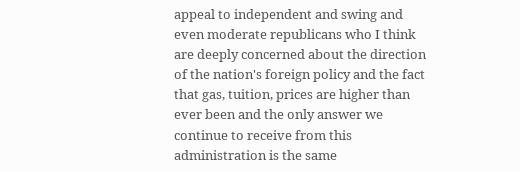appeal to independent and swing and even moderate republicans who I think are deeply concerned about the direction of the nation's foreign policy and the fact that gas, tuition, prices are higher than ever been and the only answer we continue to receive from this administration is the same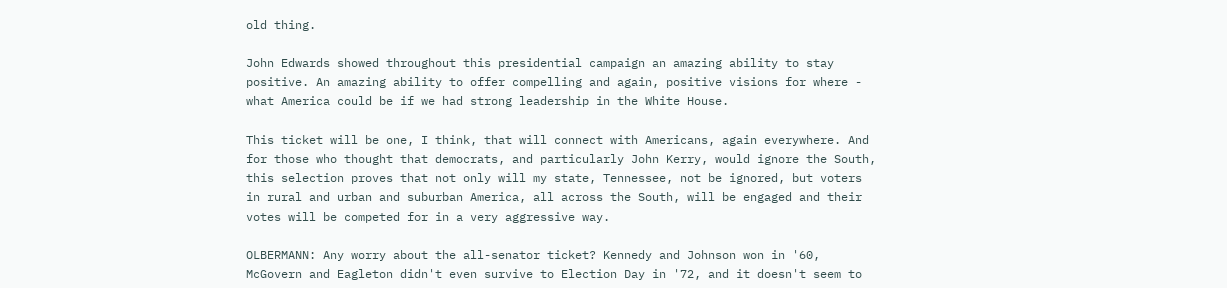old thing.

John Edwards showed throughout this presidential campaign an amazing ability to stay positive. An amazing ability to offer compelling and again, positive visions for where - what America could be if we had strong leadership in the White House.

This ticket will be one, I think, that will connect with Americans, again everywhere. And for those who thought that democrats, and particularly John Kerry, would ignore the South, this selection proves that not only will my state, Tennessee, not be ignored, but voters in rural and urban and suburban America, all across the South, will be engaged and their votes will be competed for in a very aggressive way.

OLBERMANN: Any worry about the all-senator ticket? Kennedy and Johnson won in '60, McGovern and Eagleton didn't even survive to Election Day in '72, and it doesn't seem to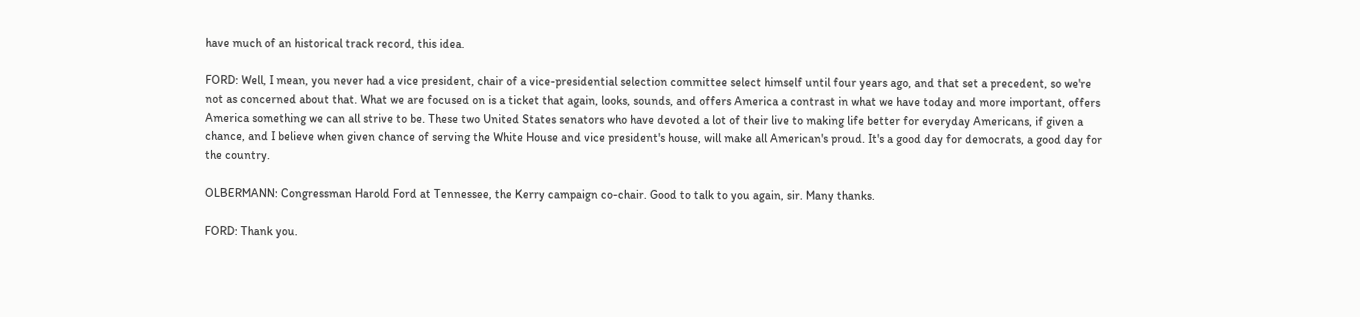have much of an historical track record, this idea.

FORD: Well, I mean, you never had a vice president, chair of a vice-presidential selection committee select himself until four years ago, and that set a precedent, so we're not as concerned about that. What we are focused on is a ticket that again, looks, sounds, and offers America a contrast in what we have today and more important, offers America something we can all strive to be. These two United States senators who have devoted a lot of their live to making life better for everyday Americans, if given a chance, and I believe when given chance of serving the White House and vice president's house, will make all American's proud. It's a good day for democrats, a good day for the country.

OLBERMANN: Congressman Harold Ford at Tennessee, the Kerry campaign co-chair. Good to talk to you again, sir. Many thanks.

FORD: Thank you.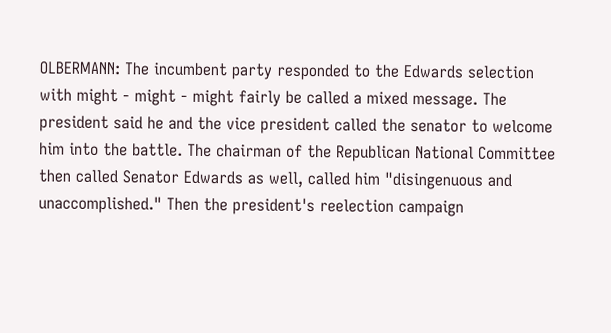OLBERMANN: The incumbent party responded to the Edwards selection with might - might - might fairly be called a mixed message. The president said he and the vice president called the senator to welcome him into the battle. The chairman of the Republican National Committee then called Senator Edwards as well, called him "disingenuous and unaccomplished." Then the president's reelection campaign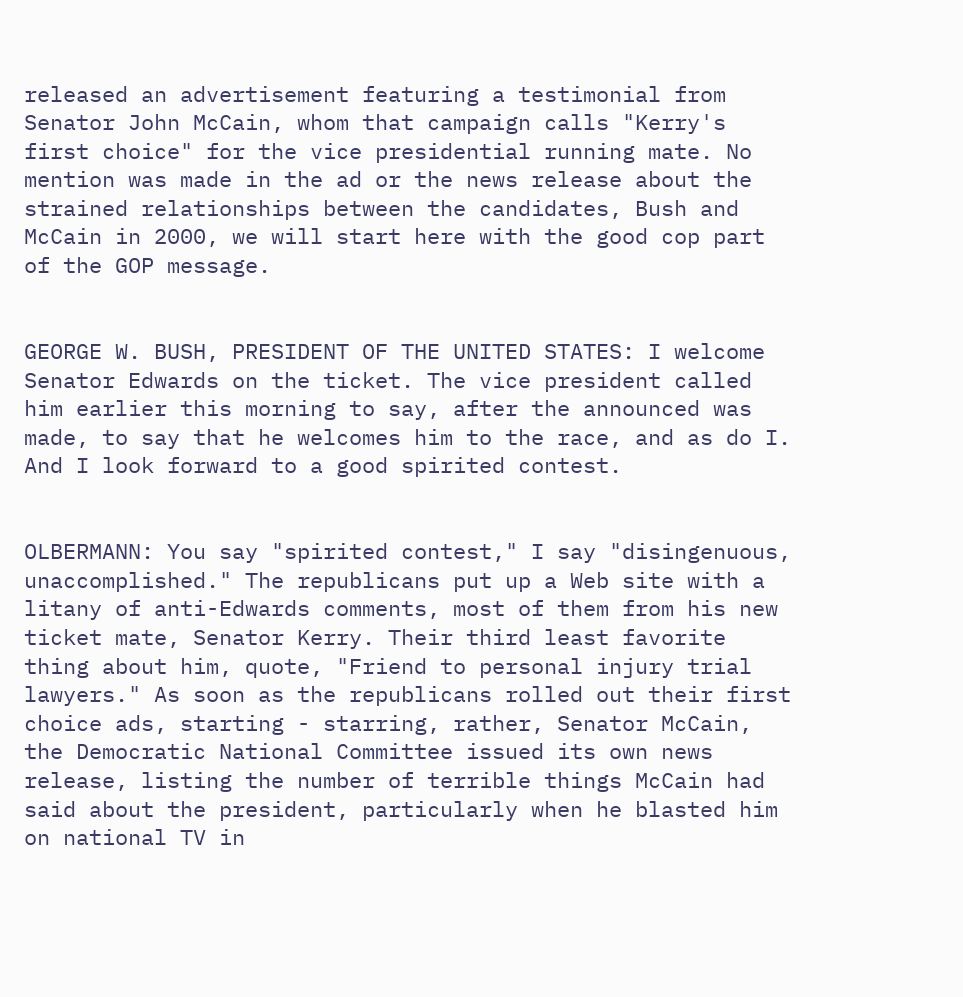released an advertisement featuring a testimonial from Senator John McCain, whom that campaign calls "Kerry's first choice" for the vice presidential running mate. No mention was made in the ad or the news release about the strained relationships between the candidates, Bush and McCain in 2000, we will start here with the good cop part of the GOP message.


GEORGE W. BUSH, PRESIDENT OF THE UNITED STATES: I welcome Senator Edwards on the ticket. The vice president called him earlier this morning to say, after the announced was made, to say that he welcomes him to the race, and as do I. And I look forward to a good spirited contest.


OLBERMANN: You say "spirited contest," I say "disingenuous, unaccomplished." The republicans put up a Web site with a litany of anti-Edwards comments, most of them from his new ticket mate, Senator Kerry. Their third least favorite thing about him, quote, "Friend to personal injury trial lawyers." As soon as the republicans rolled out their first choice ads, starting - starring, rather, Senator McCain, the Democratic National Committee issued its own news release, listing the number of terrible things McCain had said about the president, particularly when he blasted him on national TV in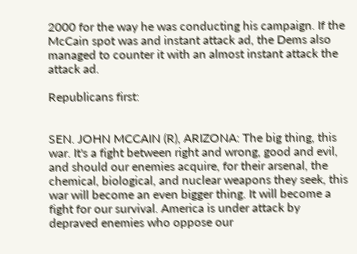2000 for the way he was conducting his campaign. If the McCain spot was and instant attack ad, the Dems also managed to counter it with an almost instant attack the attack ad.

Republicans first:


SEN. JOHN MCCAIN (R), ARIZONA: The big thing, this war. It's a fight between right and wrong, good and evil, and should our enemies acquire, for their arsenal, the chemical, biological, and nuclear weapons they seek, this war will become an even bigger thing. It will become a fight for our survival. America is under attack by depraved enemies who oppose our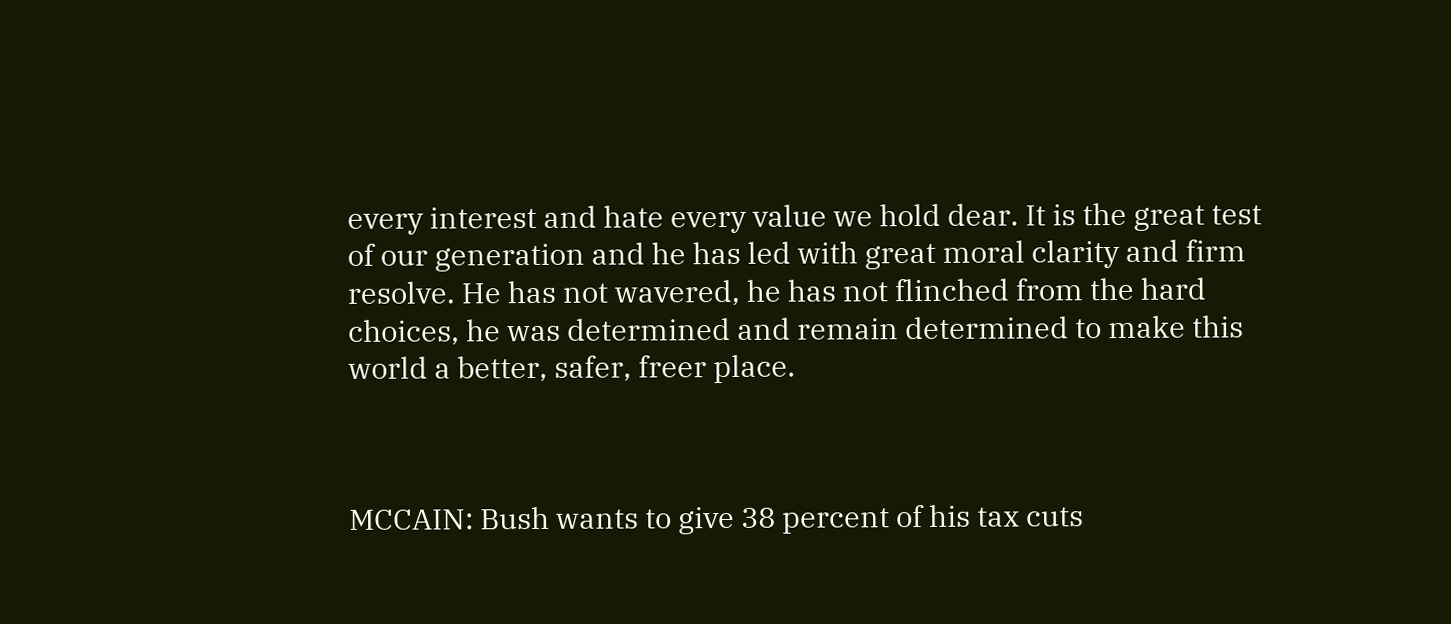every interest and hate every value we hold dear. It is the great test of our generation and he has led with great moral clarity and firm resolve. He has not wavered, he has not flinched from the hard choices, he was determined and remain determined to make this world a better, safer, freer place.



MCCAIN: Bush wants to give 38 percent of his tax cuts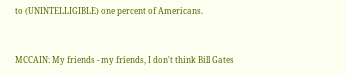to (UNINTELLIGIBLE) one percent of Americans.


MCCAIN: My friends - my friends, I don't think Bill Gates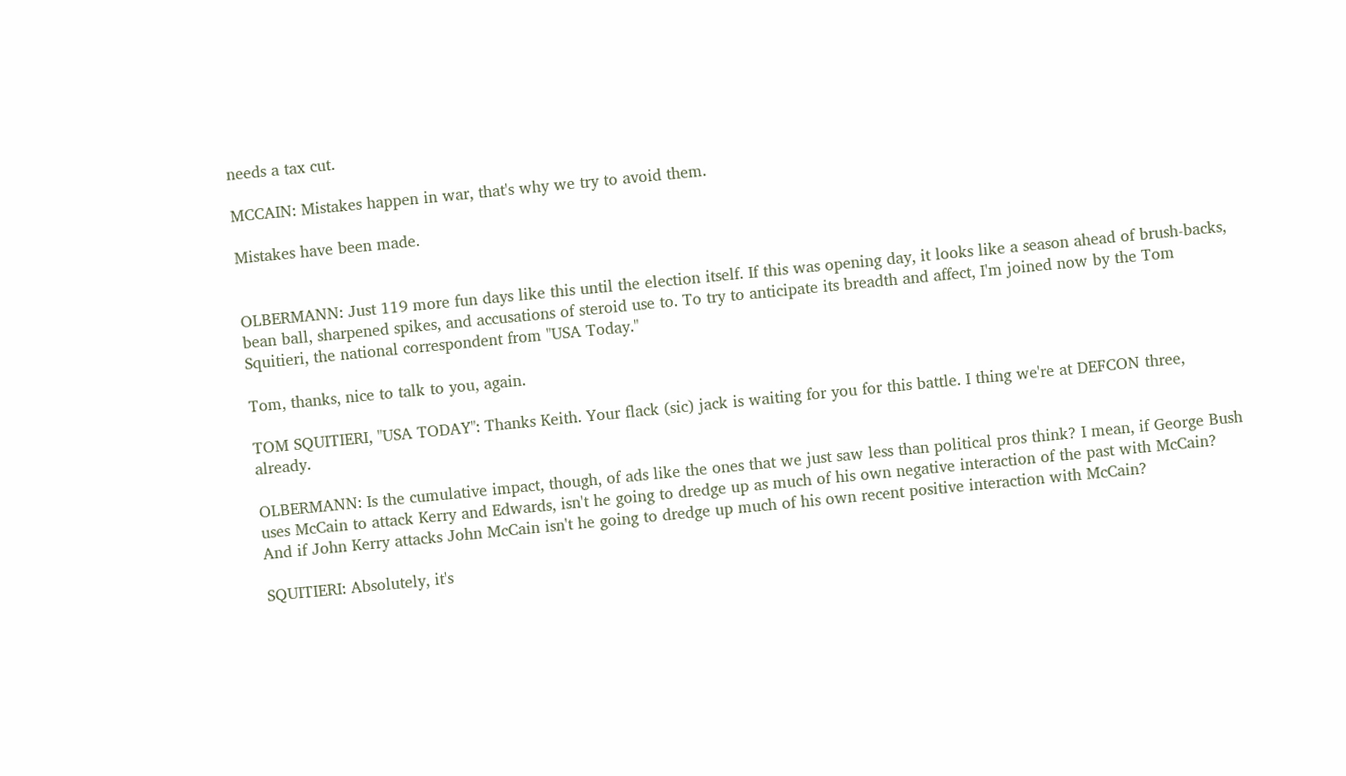needs a tax cut.

MCCAIN: Mistakes happen in war, that's why we try to avoid them.

Mistakes have been made.


OLBERMANN: Just 119 more fun days like this until the election itself. If this was opening day, it looks like a season ahead of brush-backs, bean ball, sharpened spikes, and accusations of steroid use to. To try to anticipate its breadth and affect, I'm joined now by the Tom Squitieri, the national correspondent from "USA Today."

Tom, thanks, nice to talk to you, again.

TOM SQUITIERI, "USA TODAY": Thanks Keith. Your flack (sic) jack is waiting for you for this battle. I thing we're at DEFCON three, already.

OLBERMANN: Is the cumulative impact, though, of ads like the ones that we just saw less than political pros think? I mean, if George Bush uses McCain to attack Kerry and Edwards, isn't he going to dredge up as much of his own negative interaction of the past with McCain? And if John Kerry attacks John McCain isn't he going to dredge up much of his own recent positive interaction with McCain?

SQUITIERI: Absolutely, it's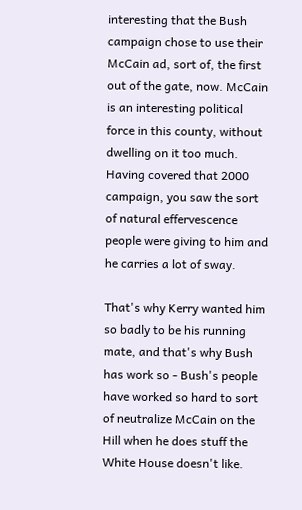interesting that the Bush campaign chose to use their McCain ad, sort of, the first out of the gate, now. McCain is an interesting political force in this county, without dwelling on it too much. Having covered that 2000 campaign, you saw the sort of natural effervescence people were giving to him and he carries a lot of sway.

That's why Kerry wanted him so badly to be his running mate, and that's why Bush has work so - Bush's people have worked so hard to sort of neutralize McCain on the Hill when he does stuff the White House doesn't like.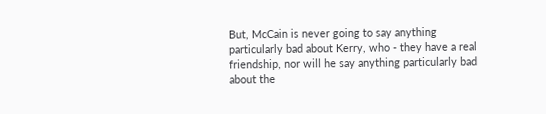But, McCain is never going to say anything particularly bad about Kerry, who - they have a real friendship, nor will he say anything particularly bad about the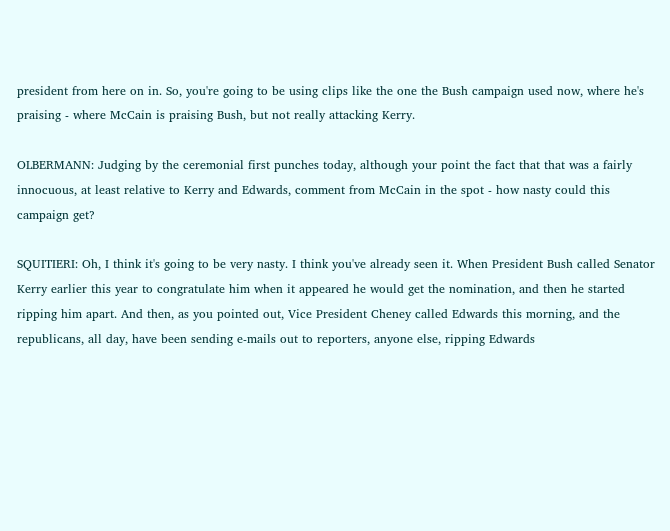president from here on in. So, you're going to be using clips like the one the Bush campaign used now, where he's praising - where McCain is praising Bush, but not really attacking Kerry.

OLBERMANN: Judging by the ceremonial first punches today, although your point the fact that that was a fairly innocuous, at least relative to Kerry and Edwards, comment from McCain in the spot - how nasty could this campaign get?

SQUITIERI: Oh, I think it's going to be very nasty. I think you've already seen it. When President Bush called Senator Kerry earlier this year to congratulate him when it appeared he would get the nomination, and then he started ripping him apart. And then, as you pointed out, Vice President Cheney called Edwards this morning, and the republicans, all day, have been sending e-mails out to reporters, anyone else, ripping Edwards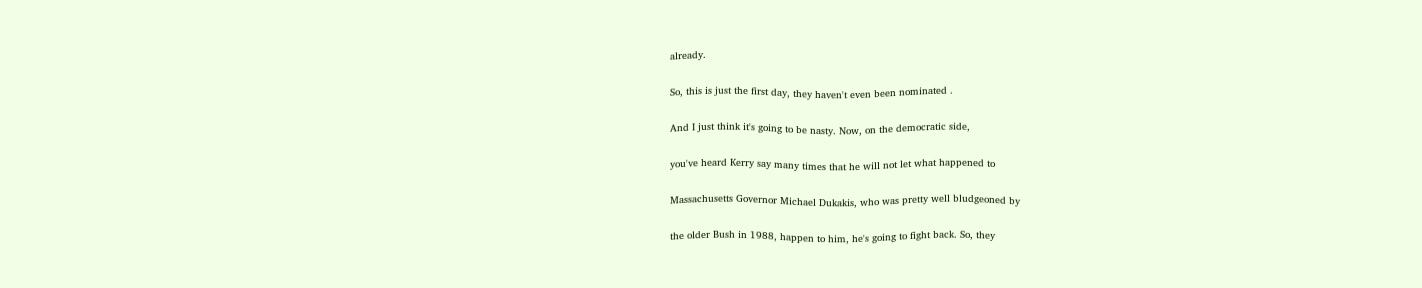already.

So, this is just the first day, they haven't even been nominated .

And I just think it's going to be nasty. Now, on the democratic side,

you've heard Kerry say many times that he will not let what happened to

Massachusetts Governor Michael Dukakis, who was pretty well bludgeoned by

the older Bush in 1988, happen to him, he's going to fight back. So, they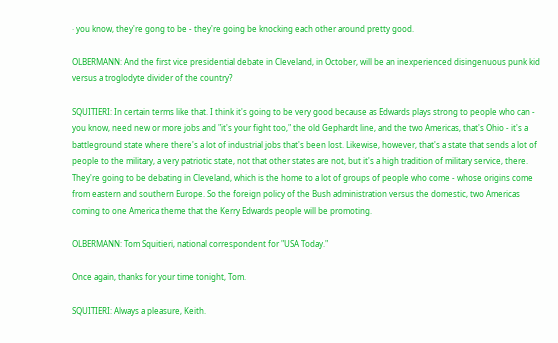· you know, they're gong to be - they're going be knocking each other around pretty good.

OLBERMANN: And the first vice presidential debate in Cleveland, in October, will be an inexperienced disingenuous punk kid versus a troglodyte divider of the country?

SQUITIERI: In certain terms like that. I think it's going to be very good because as Edwards plays strong to people who can - you know, need new or more jobs and "it's your fight too," the old Gephardt line, and the two Americas, that's Ohio - it's a battleground state where there's a lot of industrial jobs that's been lost. Likewise, however, that's a state that sends a lot of people to the military, a very patriotic state, not that other states are not, but it's a high tradition of military service, there. They're going to be debating in Cleveland, which is the home to a lot of groups of people who come - whose origins come from eastern and southern Europe. So the foreign policy of the Bush administration versus the domestic, two Americas coming to one America theme that the Kerry Edwards people will be promoting.

OLBERMANN: Tom Squitieri, national correspondent for "USA Today."

Once again, thanks for your time tonight, Tom.

SQUITIERI: Always a pleasure, Keith.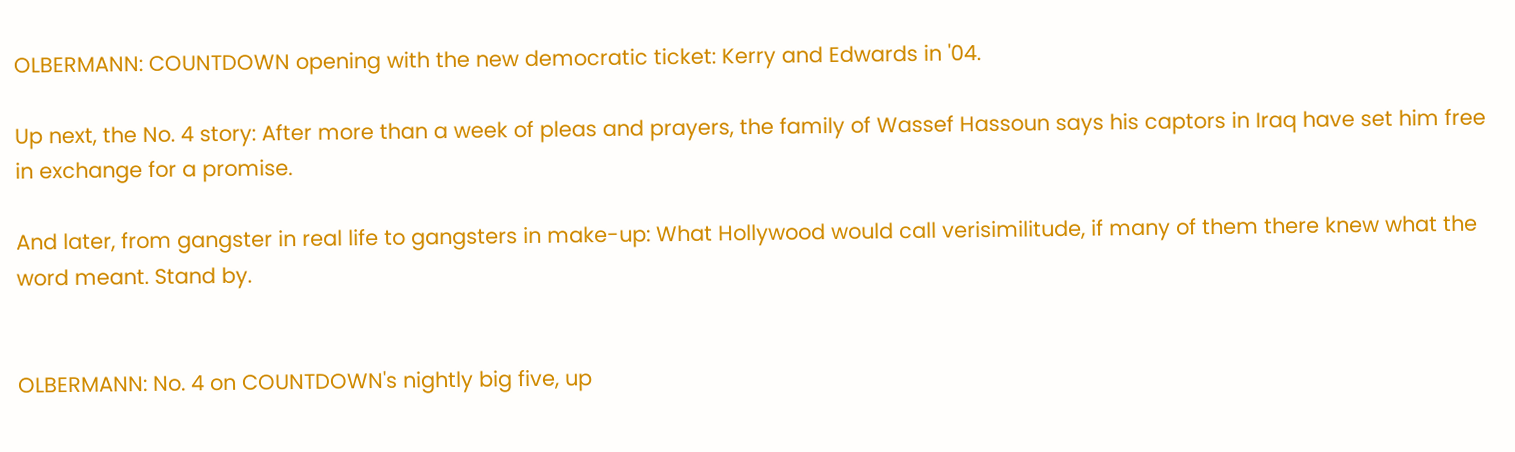OLBERMANN: COUNTDOWN opening with the new democratic ticket: Kerry and Edwards in '04.

Up next, the No. 4 story: After more than a week of pleas and prayers, the family of Wassef Hassoun says his captors in Iraq have set him free in exchange for a promise.

And later, from gangster in real life to gangsters in make-up: What Hollywood would call verisimilitude, if many of them there knew what the word meant. Stand by.


OLBERMANN: No. 4 on COUNTDOWN's nightly big five, up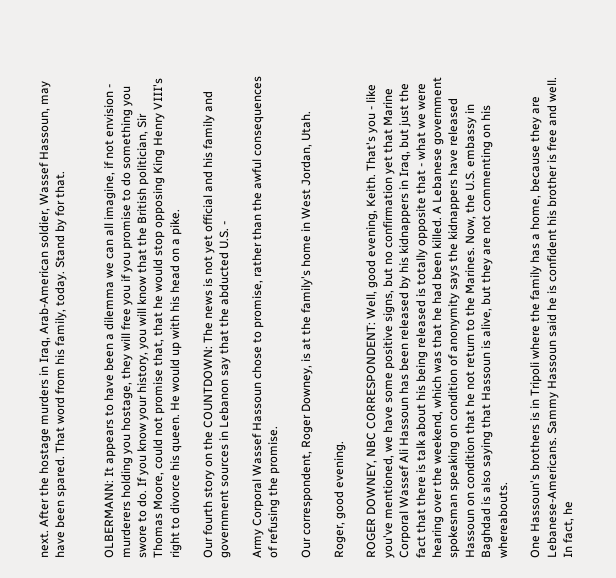next. After the hostage murders in Iraq, Arab-American soldier, Wassef Hassoun, may have been spared. That word from his family, today. Stand by for that.


OLBERMANN: It appears to have been a dilemma we can all imagine, if not envision - murderers holding you hostage, they will free you if you promise to do something you swore to do. If you know your history, you will know that the British politician, Sir Thomas Moore, could not promise that, that he would stop opposing King Henry VIII's right to divorce his queen. He would up with his head on a pike.

Our fourth story on the COUNTDOWN: The news is not yet official and his family and government sources in Lebanon say that the abducted U.S. -

Army Corporal Wassef Hassoun chose to promise, rather than the awful consequences of refusing the promise.

Our correspondent, Roger Downey, is at the family's home in West Jordan, Utah.

Roger, good evening.

ROGER DOWNEY, NBC CORRESPONDENT: Well, good evening, Keith. That's you - like you've mentioned, we have some positive signs, but no confirmation yet that Marine Corporal Wassef Ali Hassoun has been released by his kidnappers in Iraq, but just the fact that there is talk about his being released is totally opposite that - what we were hearing over the weekend, which was that he had been killed. A Lebanese government spokesman speaking on condition of anonymity says the kidnappers have released Hassoun on condition that he not return to the Marines. Now, the U.S. embassy in Baghdad is also saying that Hassoun is alive, but they are not commenting on his whereabouts.

One Hassoun's brothers is in Tripoli where the family has a home, because they are Lebanese-Americans. Sammy Hassoun said he is confident his brother is free and well. In fact, he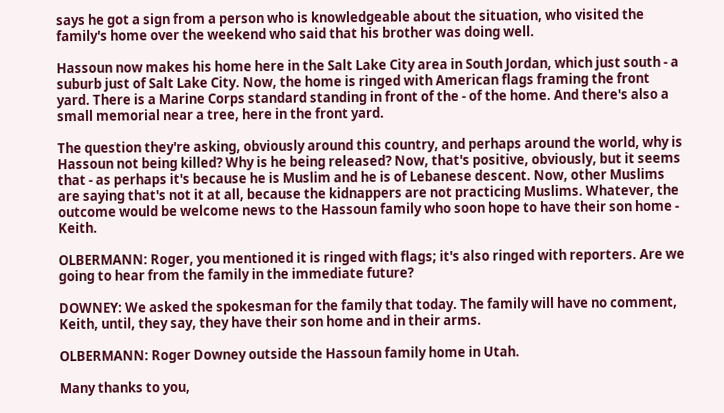says he got a sign from a person who is knowledgeable about the situation, who visited the family's home over the weekend who said that his brother was doing well.

Hassoun now makes his home here in the Salt Lake City area in South Jordan, which just south - a suburb just of Salt Lake City. Now, the home is ringed with American flags framing the front yard. There is a Marine Corps standard standing in front of the - of the home. And there's also a small memorial near a tree, here in the front yard.

The question they're asking, obviously around this country, and perhaps around the world, why is Hassoun not being killed? Why is he being released? Now, that's positive, obviously, but it seems that - as perhaps it's because he is Muslim and he is of Lebanese descent. Now, other Muslims are saying that's not it at all, because the kidnappers are not practicing Muslims. Whatever, the outcome would be welcome news to the Hassoun family who soon hope to have their son home - Keith.

OLBERMANN: Roger, you mentioned it is ringed with flags; it's also ringed with reporters. Are we going to hear from the family in the immediate future?

DOWNEY: We asked the spokesman for the family that today. The family will have no comment, Keith, until, they say, they have their son home and in their arms.

OLBERMANN: Roger Downey outside the Hassoun family home in Utah.

Many thanks to you,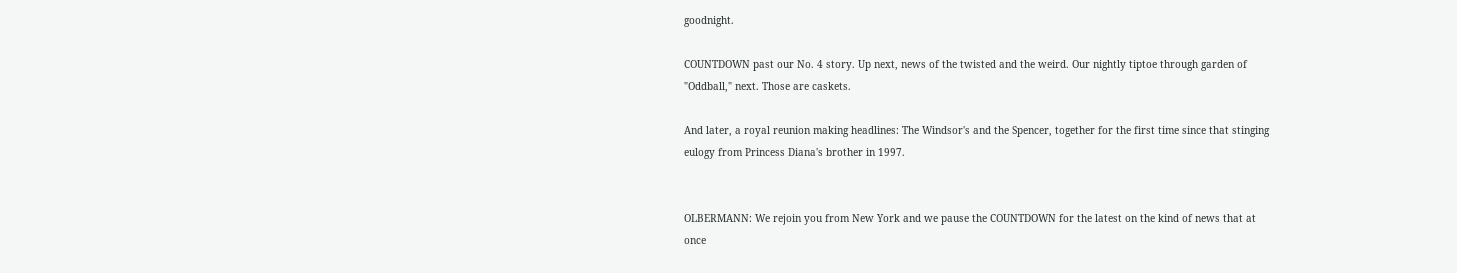goodnight.

COUNTDOWN past our No. 4 story. Up next, news of the twisted and the weird. Our nightly tiptoe through garden of "Oddball," next. Those are caskets.

And later, a royal reunion making headlines: The Windsor's and the Spencer, together for the first time since that stinging eulogy from Princess Diana's brother in 1997.


OLBERMANN: We rejoin you from New York and we pause the COUNTDOWN for the latest on the kind of news that at once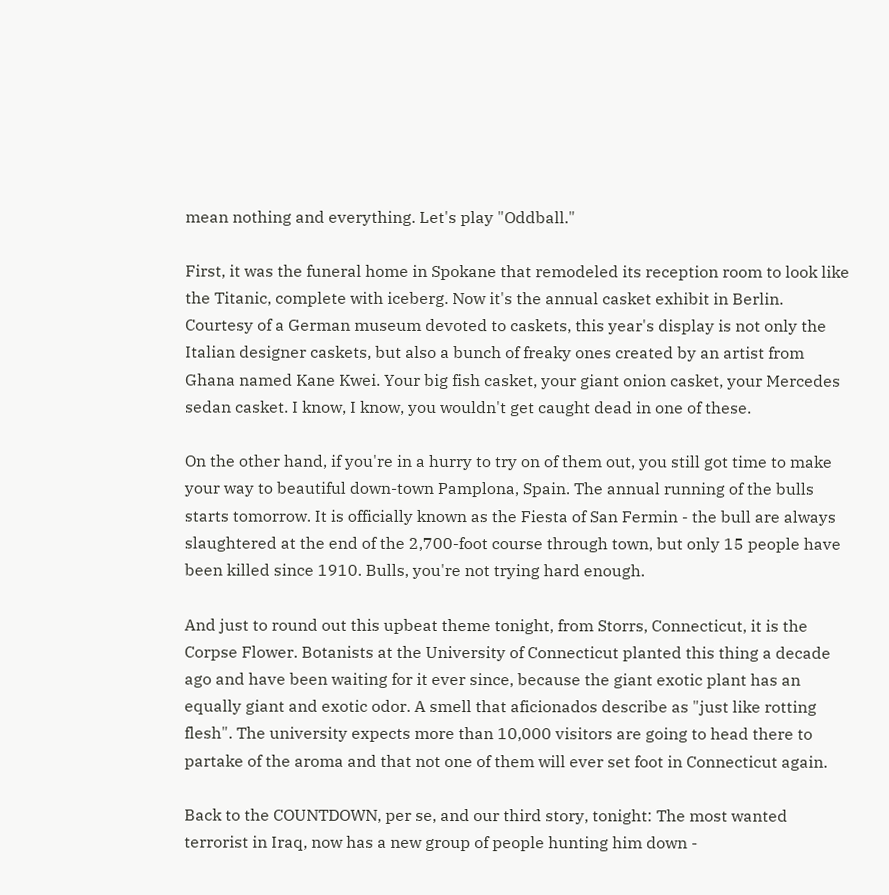mean nothing and everything. Let's play "Oddball."

First, it was the funeral home in Spokane that remodeled its reception room to look like the Titanic, complete with iceberg. Now it's the annual casket exhibit in Berlin. Courtesy of a German museum devoted to caskets, this year's display is not only the Italian designer caskets, but also a bunch of freaky ones created by an artist from Ghana named Kane Kwei. Your big fish casket, your giant onion casket, your Mercedes sedan casket. I know, I know, you wouldn't get caught dead in one of these.

On the other hand, if you're in a hurry to try on of them out, you still got time to make your way to beautiful down-town Pamplona, Spain. The annual running of the bulls starts tomorrow. It is officially known as the Fiesta of San Fermin - the bull are always slaughtered at the end of the 2,700-foot course through town, but only 15 people have been killed since 1910. Bulls, you're not trying hard enough.

And just to round out this upbeat theme tonight, from Storrs, Connecticut, it is the Corpse Flower. Botanists at the University of Connecticut planted this thing a decade ago and have been waiting for it ever since, because the giant exotic plant has an equally giant and exotic odor. A smell that aficionados describe as "just like rotting flesh". The university expects more than 10,000 visitors are going to head there to partake of the aroma and that not one of them will ever set foot in Connecticut again.

Back to the COUNTDOWN, per se, and our third story, tonight: The most wanted terrorist in Iraq, now has a new group of people hunting him down -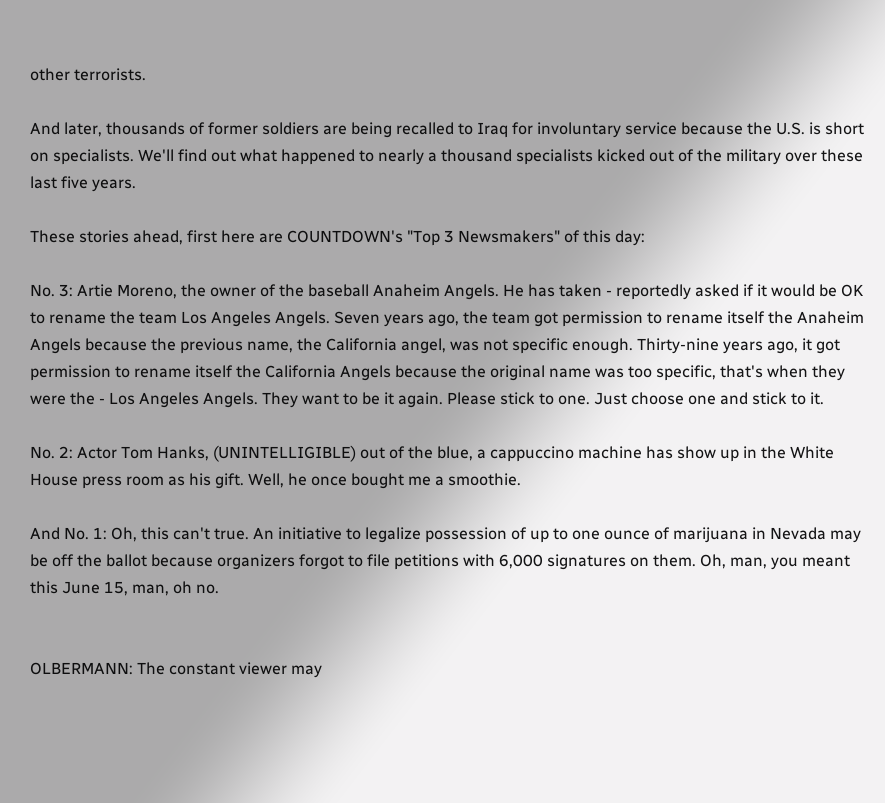other terrorists.

And later, thousands of former soldiers are being recalled to Iraq for involuntary service because the U.S. is short on specialists. We'll find out what happened to nearly a thousand specialists kicked out of the military over these last five years.

These stories ahead, first here are COUNTDOWN's "Top 3 Newsmakers" of this day:

No. 3: Artie Moreno, the owner of the baseball Anaheim Angels. He has taken - reportedly asked if it would be OK to rename the team Los Angeles Angels. Seven years ago, the team got permission to rename itself the Anaheim Angels because the previous name, the California angel, was not specific enough. Thirty-nine years ago, it got permission to rename itself the California Angels because the original name was too specific, that's when they were the - Los Angeles Angels. They want to be it again. Please stick to one. Just choose one and stick to it.

No. 2: Actor Tom Hanks, (UNINTELLIGIBLE) out of the blue, a cappuccino machine has show up in the White House press room as his gift. Well, he once bought me a smoothie.

And No. 1: Oh, this can't true. An initiative to legalize possession of up to one ounce of marijuana in Nevada may be off the ballot because organizers forgot to file petitions with 6,000 signatures on them. Oh, man, you meant this June 15, man, oh no.


OLBERMANN: The constant viewer may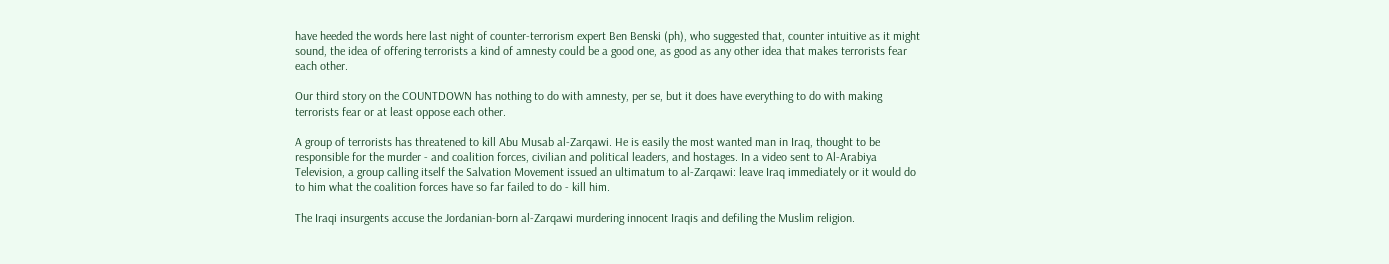have heeded the words here last night of counter-terrorism expert Ben Benski (ph), who suggested that, counter intuitive as it might sound, the idea of offering terrorists a kind of amnesty could be a good one, as good as any other idea that makes terrorists fear each other.

Our third story on the COUNTDOWN has nothing to do with amnesty, per se, but it does have everything to do with making terrorists fear or at least oppose each other.

A group of terrorists has threatened to kill Abu Musab al-Zarqawi. He is easily the most wanted man in Iraq, thought to be responsible for the murder - and coalition forces, civilian and political leaders, and hostages. In a video sent to Al-Arabiya Television, a group calling itself the Salvation Movement issued an ultimatum to al-Zarqawi: leave Iraq immediately or it would do to him what the coalition forces have so far failed to do - kill him.

The Iraqi insurgents accuse the Jordanian-born al-Zarqawi murdering innocent Iraqis and defiling the Muslim religion.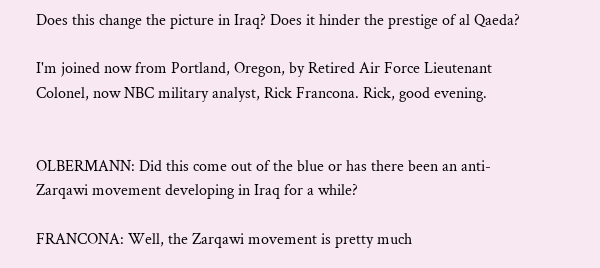Does this change the picture in Iraq? Does it hinder the prestige of al Qaeda?

I'm joined now from Portland, Oregon, by Retired Air Force Lieutenant Colonel, now NBC military analyst, Rick Francona. Rick, good evening.


OLBERMANN: Did this come out of the blue or has there been an anti-Zarqawi movement developing in Iraq for a while?

FRANCONA: Well, the Zarqawi movement is pretty much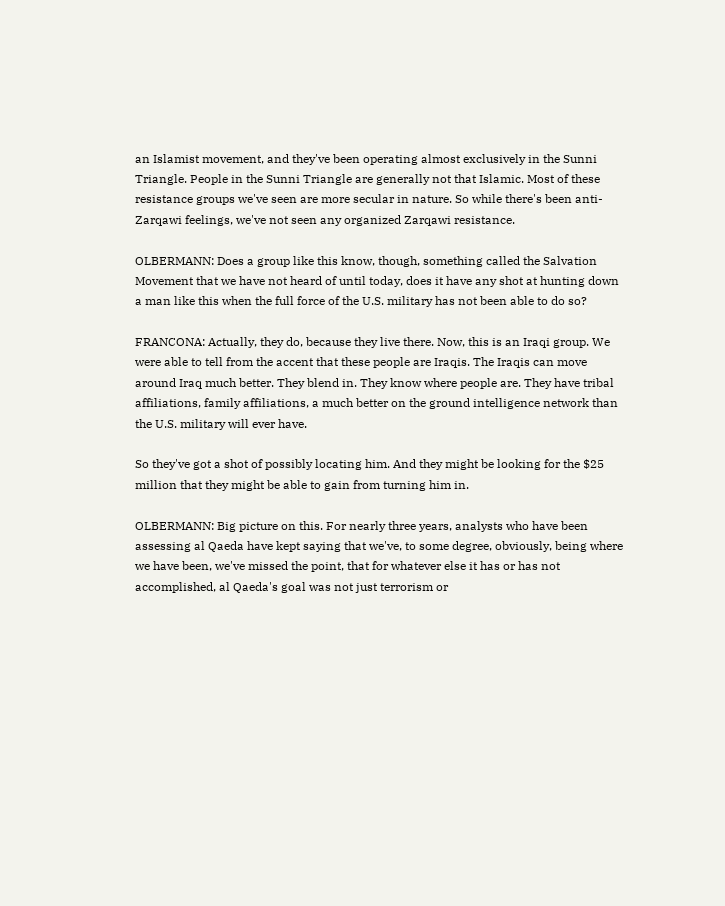an Islamist movement, and they've been operating almost exclusively in the Sunni Triangle. People in the Sunni Triangle are generally not that Islamic. Most of these resistance groups we've seen are more secular in nature. So while there's been anti-Zarqawi feelings, we've not seen any organized Zarqawi resistance.

OLBERMANN: Does a group like this know, though, something called the Salvation Movement that we have not heard of until today, does it have any shot at hunting down a man like this when the full force of the U.S. military has not been able to do so?

FRANCONA: Actually, they do, because they live there. Now, this is an Iraqi group. We were able to tell from the accent that these people are Iraqis. The Iraqis can move around Iraq much better. They blend in. They know where people are. They have tribal affiliations, family affiliations, a much better on the ground intelligence network than the U.S. military will ever have.

So they've got a shot of possibly locating him. And they might be looking for the $25 million that they might be able to gain from turning him in.

OLBERMANN: Big picture on this. For nearly three years, analysts who have been assessing al Qaeda have kept saying that we've, to some degree, obviously, being where we have been, we've missed the point, that for whatever else it has or has not accomplished, al Qaeda's goal was not just terrorism or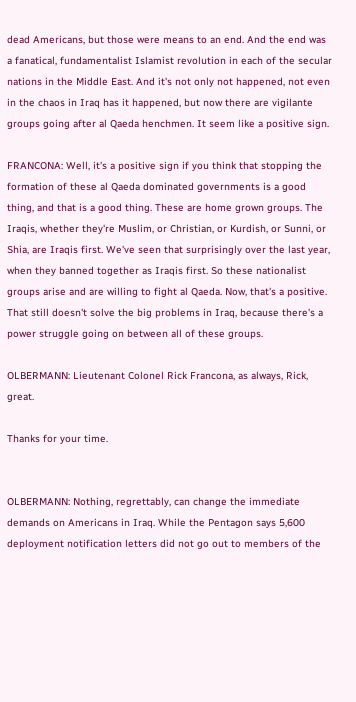dead Americans, but those were means to an end. And the end was a fanatical, fundamentalist Islamist revolution in each of the secular nations in the Middle East. And it's not only not happened, not even in the chaos in Iraq has it happened, but now there are vigilante groups going after al Qaeda henchmen. It seem like a positive sign.

FRANCONA: Well, it's a positive sign if you think that stopping the formation of these al Qaeda dominated governments is a good thing, and that is a good thing. These are home grown groups. The Iraqis, whether they're Muslim, or Christian, or Kurdish, or Sunni, or Shia, are Iraqis first. We've seen that surprisingly over the last year, when they banned together as Iraqis first. So these nationalist groups arise and are willing to fight al Qaeda. Now, that's a positive. That still doesn't solve the big problems in Iraq, because there's a power struggle going on between all of these groups.

OLBERMANN: Lieutenant Colonel Rick Francona, as always, Rick, great.

Thanks for your time.


OLBERMANN: Nothing, regrettably, can change the immediate demands on Americans in Iraq. While the Pentagon says 5,600 deployment notification letters did not go out to members of the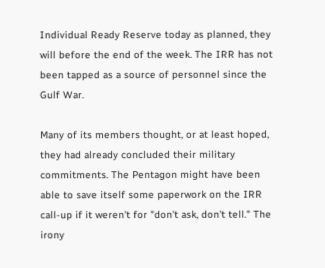Individual Ready Reserve today as planned, they will before the end of the week. The IRR has not been tapped as a source of personnel since the Gulf War.

Many of its members thought, or at least hoped, they had already concluded their military commitments. The Pentagon might have been able to save itself some paperwork on the IRR call-up if it weren't for "don't ask, don't tell." The irony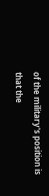of the military's position is that the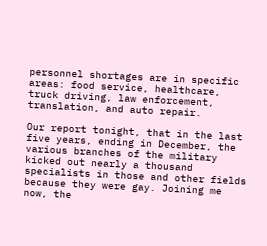personnel shortages are in specific areas: food service, healthcare, truck driving, law enforcement, translation, and auto repair.

Our report tonight, that in the last five years, ending in December, the various branches of the military kicked out nearly a thousand specialists in those and other fields because they were gay. Joining me now, the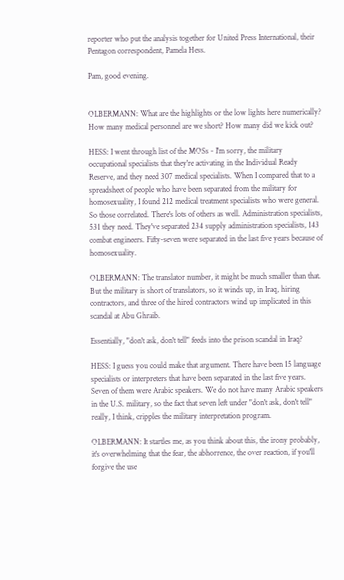reporter who put the analysis together for United Press International, their Pentagon correspondent, Pamela Hess.

Pam, good evening.


OLBERMANN: What are the highlights or the low lights here numerically? How many medical personnel are we short? How many did we kick out?

HESS: I went through list of the MOSs - I'm sorry, the military occupational specialists that they're activating in the Individual Ready Reserve, and they need 307 medical specialists. When I compared that to a spreadsheet of people who have been separated from the military for homosexuality, I found 212 medical treatment specialists who were general. So those correlated. There's lots of others as well. Administration specialists, 531 they need. They've separated 234 supply administration specialists, 143 combat engineers. Fifty-seven were separated in the last five years because of homosexuality.

OLBERMANN: The translator number, it might be much smaller than that. But the military is short of translators, so it winds up, in Iraq, hiring contractors, and three of the hired contractors wind up implicated in this scandal at Abu Ghraib.

Essentially, "don't ask, don't tell" feeds into the prison scandal in Iraq?

HESS: I guess you could make that argument. There have been 15 language specialists or interpreters that have been separated in the last five years. Seven of them were Arabic speakers. We do not have many Arabic speakers in the U.S. military, so the fact that seven left under "don't ask, don't tell" really, I think, cripples the military interpretation program.

OLBERMANN: It startles me, as you think about this, the irony probably, it's overwhelming that the fear, the abhorrence, the over reaction, if you'll forgive the use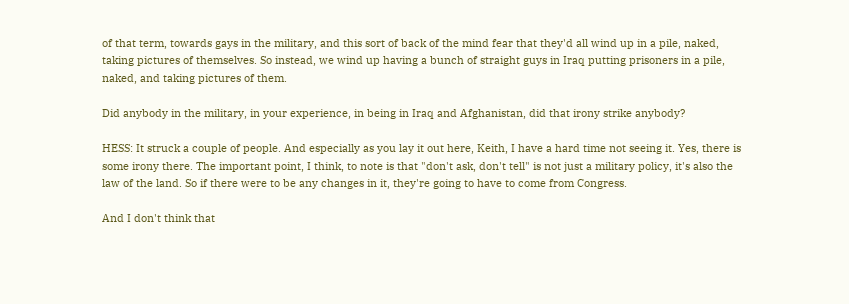of that term, towards gays in the military, and this sort of back of the mind fear that they'd all wind up in a pile, naked, taking pictures of themselves. So instead, we wind up having a bunch of straight guys in Iraq putting prisoners in a pile, naked, and taking pictures of them.

Did anybody in the military, in your experience, in being in Iraq and Afghanistan, did that irony strike anybody?

HESS: It struck a couple of people. And especially as you lay it out here, Keith, I have a hard time not seeing it. Yes, there is some irony there. The important point, I think, to note is that "don't ask, don't tell" is not just a military policy, it's also the law of the land. So if there were to be any changes in it, they're going to have to come from Congress.

And I don't think that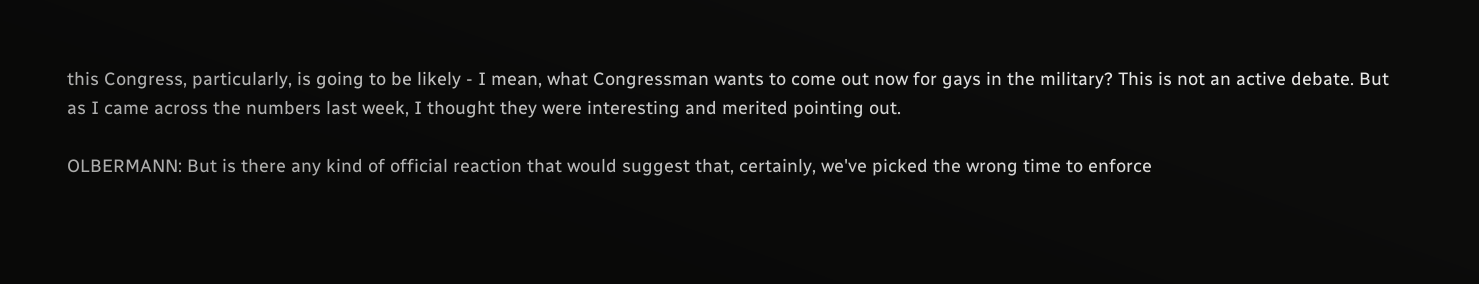this Congress, particularly, is going to be likely - I mean, what Congressman wants to come out now for gays in the military? This is not an active debate. But as I came across the numbers last week, I thought they were interesting and merited pointing out.

OLBERMANN: But is there any kind of official reaction that would suggest that, certainly, we've picked the wrong time to enforce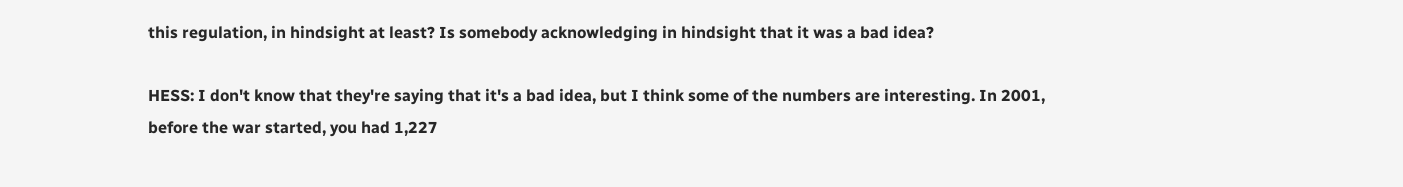this regulation, in hindsight at least? Is somebody acknowledging in hindsight that it was a bad idea?

HESS: I don't know that they're saying that it's a bad idea, but I think some of the numbers are interesting. In 2001, before the war started, you had 1,227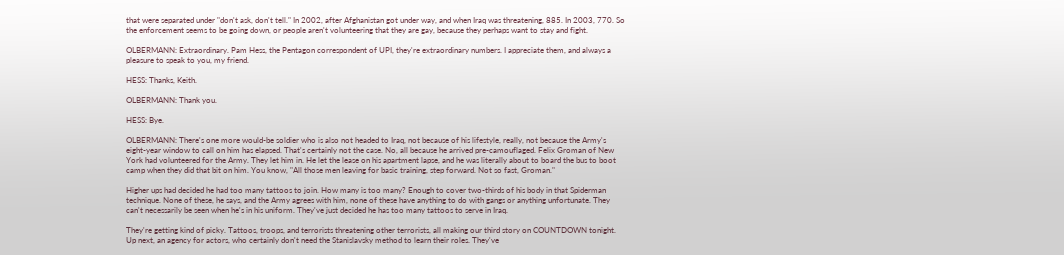that were separated under "don't ask, don't tell." In 2002, after Afghanistan got under way, and when Iraq was threatening, 885. In 2003, 770. So the enforcement seems to be going down, or people aren't volunteering that they are gay, because they perhaps want to stay and fight.

OLBERMANN: Extraordinary. Pam Hess, the Pentagon correspondent of UPI, they're extraordinary numbers. I appreciate them, and always a pleasure to speak to you, my friend.

HESS: Thanks, Keith.

OLBERMANN: Thank you.

HESS: Bye.

OLBERMANN: There's one more would-be soldier who is also not headed to Iraq, not because of his lifestyle, really, not because the Army's eight-year window to call on him has elapsed. That's certainly not the case. No, all because he arrived pre-camouflaged. Felix Groman of New York had volunteered for the Army. They let him in. He let the lease on his apartment lapse, and he was literally about to board the bus to boot camp when they did that bit on him. You know, "All those men leaving for basic training, step forward. Not so fast, Groman."

Higher ups had decided he had too many tattoos to join. How many is too many? Enough to cover two-thirds of his body in that Spiderman technique. None of these, he says, and the Army agrees with him, none of these have anything to do with gangs or anything unfortunate. They can't necessarily be seen when he's in his uniform. They've just decided he has too many tattoos to serve in Iraq.

They're getting kind of picky. Tattoos, troops, and terrorists threatening other terrorists, all making our third story on COUNTDOWN tonight. Up next, an agency for actors, who certainly don't need the Stanislavsky method to learn their roles. They've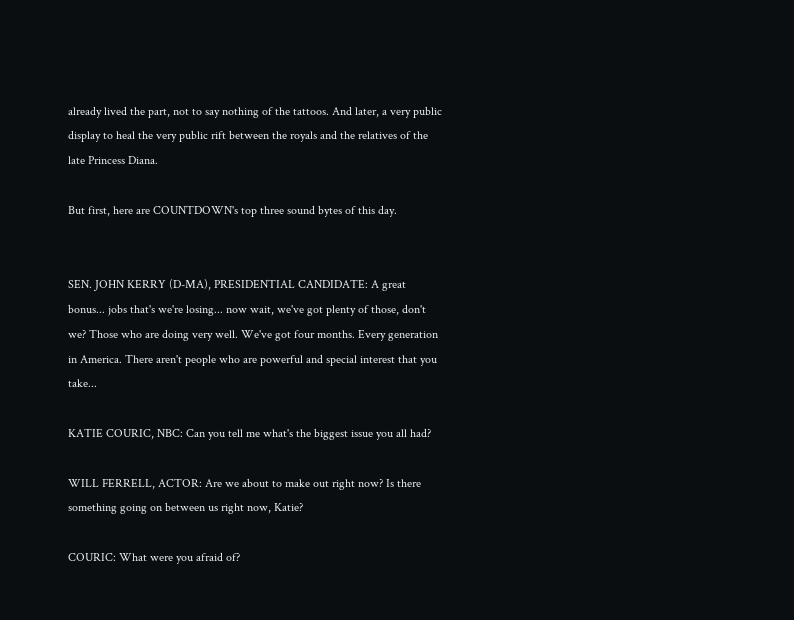already lived the part, not to say nothing of the tattoos. And later, a very public display to heal the very public rift between the royals and the relatives of the late Princess Diana.

But first, here are COUNTDOWN's top three sound bytes of this day.


SEN. JOHN KERRY (D-MA), PRESIDENTIAL CANDIDATE: A great bonus... jobs that's we're losing... now wait, we've got plenty of those, don't we? Those who are doing very well. We've got four months. Every generation in America. There aren't people who are powerful and special interest that you take...

KATIE COURIC, NBC: Can you tell me what's the biggest issue you all had?

WILL FERRELL, ACTOR: Are we about to make out right now? Is there something going on between us right now, Katie?

COURIC: What were you afraid of?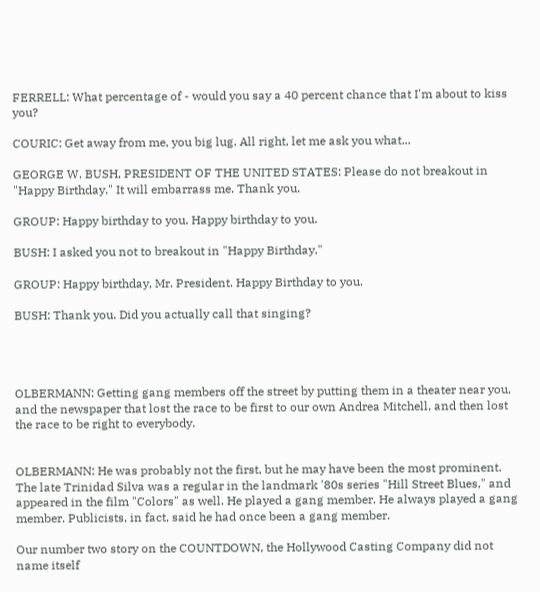FERRELL: What percentage of - would you say a 40 percent chance that I'm about to kiss you?

COURIC: Get away from me, you big lug. All right, let me ask you what...

GEORGE W. BUSH, PRESIDENT OF THE UNITED STATES: Please do not breakout in "Happy Birthday." It will embarrass me. Thank you.

GROUP: Happy birthday to you. Happy birthday to you.

BUSH: I asked you not to breakout in "Happy Birthday."

GROUP: Happy birthday, Mr. President. Happy Birthday to you.

BUSH: Thank you. Did you actually call that singing?




OLBERMANN: Getting gang members off the street by putting them in a theater near you, and the newspaper that lost the race to be first to our own Andrea Mitchell, and then lost the race to be right to everybody.


OLBERMANN: He was probably not the first, but he may have been the most prominent. The late Trinidad Silva was a regular in the landmark '80s series "Hill Street Blues," and appeared in the film "Colors" as well. He played a gang member. He always played a gang member. Publicists, in fact, said he had once been a gang member.

Our number two story on the COUNTDOWN, the Hollywood Casting Company did not name itself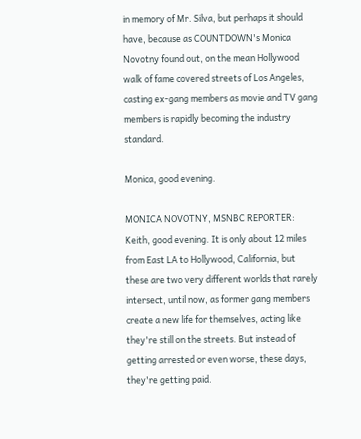in memory of Mr. Silva, but perhaps it should have, because as COUNTDOWN's Monica Novotny found out, on the mean Hollywood walk of fame covered streets of Los Angeles, casting ex-gang members as movie and TV gang members is rapidly becoming the industry standard.

Monica, good evening.

MONICA NOVOTNY, MSNBC REPORTER: Keith, good evening. It is only about 12 miles from East LA to Hollywood, California, but these are two very different worlds that rarely intersect, until now, as former gang members create a new life for themselves, acting like they're still on the streets. But instead of getting arrested or even worse, these days, they're getting paid.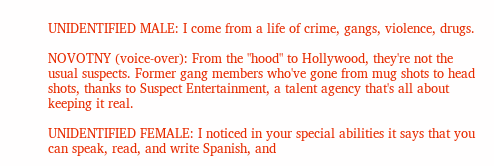UNIDENTIFIED MALE: I come from a life of crime, gangs, violence, drugs.

NOVOTNY (voice-over): From the "hood" to Hollywood, they're not the usual suspects. Former gang members who've gone from mug shots to head shots, thanks to Suspect Entertainment, a talent agency that's all about keeping it real.

UNIDENTIFIED FEMALE: I noticed in your special abilities it says that you can speak, read, and write Spanish, and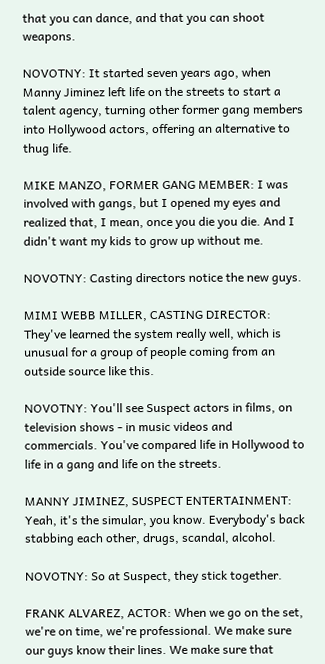that you can dance, and that you can shoot weapons.

NOVOTNY: It started seven years ago, when Manny Jiminez left life on the streets to start a talent agency, turning other former gang members into Hollywood actors, offering an alternative to thug life.

MIKE MANZO, FORMER GANG MEMBER: I was involved with gangs, but I opened my eyes and realized that, I mean, once you die you die. And I didn't want my kids to grow up without me.

NOVOTNY: Casting directors notice the new guys.

MIMI WEBB MILLER, CASTING DIRECTOR: They've learned the system really well, which is unusual for a group of people coming from an outside source like this.

NOVOTNY: You'll see Suspect actors in films, on television shows - in music videos and commercials. You've compared life in Hollywood to life in a gang and life on the streets.

MANNY JIMINEZ, SUSPECT ENTERTAINMENT: Yeah, it's the simular, you know. Everybody's back stabbing each other, drugs, scandal, alcohol.

NOVOTNY: So at Suspect, they stick together.

FRANK ALVAREZ, ACTOR: When we go on the set, we're on time, we're professional. We make sure our guys know their lines. We make sure that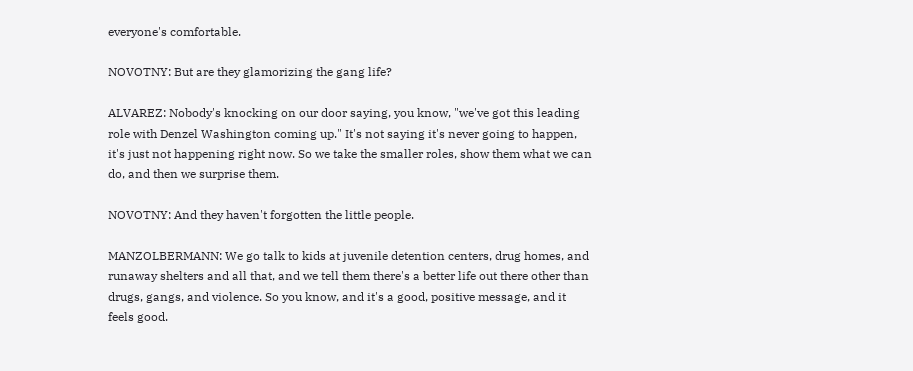everyone's comfortable.

NOVOTNY: But are they glamorizing the gang life?

ALVAREZ: Nobody's knocking on our door saying, you know, "we've got this leading role with Denzel Washington coming up." It's not saying it's never going to happen, it's just not happening right now. So we take the smaller roles, show them what we can do, and then we surprise them.

NOVOTNY: And they haven't forgotten the little people.

MANZOLBERMANN: We go talk to kids at juvenile detention centers, drug homes, and runaway shelters and all that, and we tell them there's a better life out there other than drugs, gangs, and violence. So you know, and it's a good, positive message, and it feels good.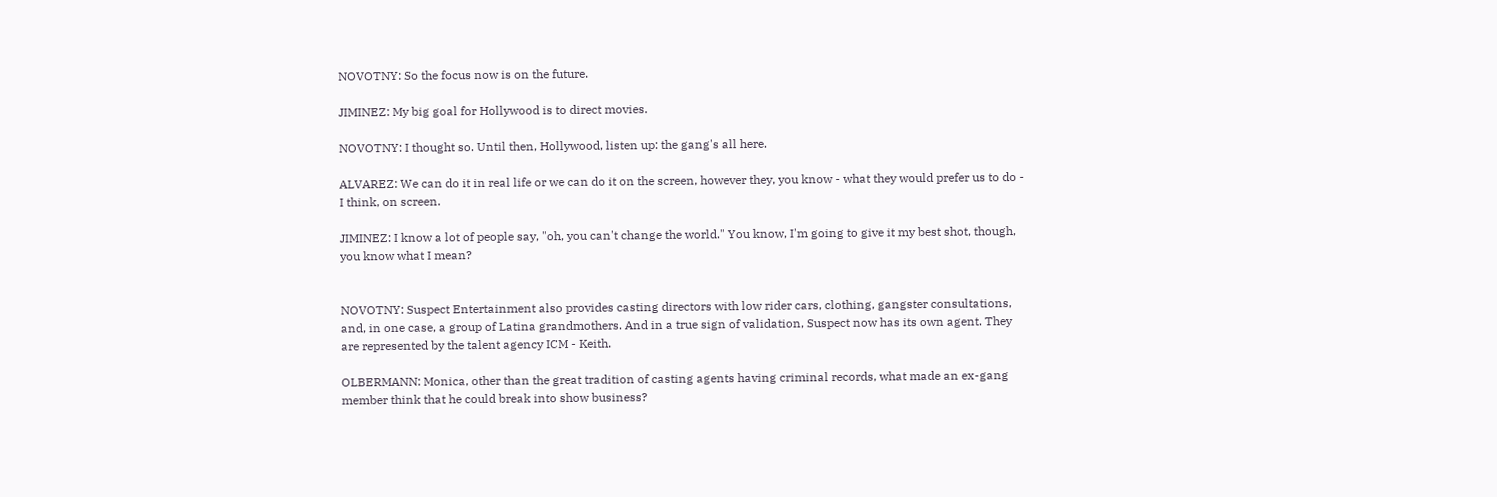NOVOTNY: So the focus now is on the future.

JIMINEZ: My big goal for Hollywood is to direct movies.

NOVOTNY: I thought so. Until then, Hollywood, listen up: the gang's all here.

ALVAREZ: We can do it in real life or we can do it on the screen, however they, you know - what they would prefer us to do - I think, on screen.

JIMINEZ: I know a lot of people say, "oh, you can't change the world." You know, I'm going to give it my best shot, though, you know what I mean?


NOVOTNY: Suspect Entertainment also provides casting directors with low rider cars, clothing, gangster consultations, and, in one case, a group of Latina grandmothers. And in a true sign of validation, Suspect now has its own agent. They are represented by the talent agency ICM - Keith.

OLBERMANN: Monica, other than the great tradition of casting agents having criminal records, what made an ex-gang member think that he could break into show business?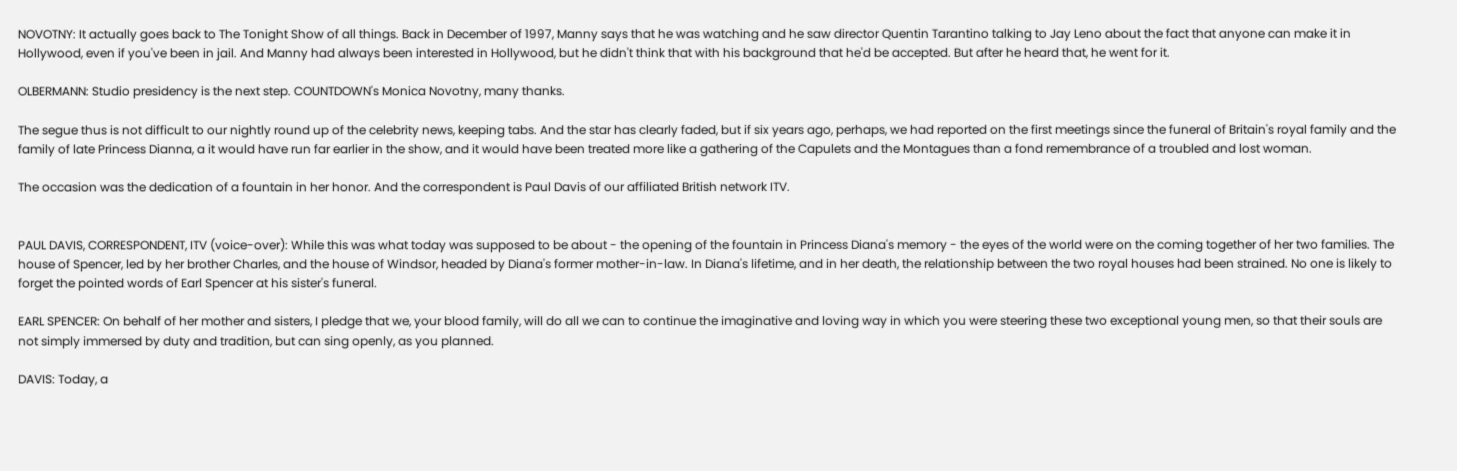NOVOTNY: It actually goes back to The Tonight Show of all things. Back in December of 1997, Manny says that he was watching and he saw director Quentin Tarantino talking to Jay Leno about the fact that anyone can make it in Hollywood, even if you've been in jail. And Manny had always been interested in Hollywood, but he didn't think that with his background that he'd be accepted. But after he heard that, he went for it.

OLBERMANN: Studio presidency is the next step. COUNTDOWN's Monica Novotny, many thanks.

The segue thus is not difficult to our nightly round up of the celebrity news, keeping tabs. And the star has clearly faded, but if six years ago, perhaps, we had reported on the first meetings since the funeral of Britain's royal family and the family of late Princess Dianna, a it would have run far earlier in the show, and it would have been treated more like a gathering of the Capulets and the Montagues than a fond remembrance of a troubled and lost woman.

The occasion was the dedication of a fountain in her honor. And the correspondent is Paul Davis of our affiliated British network ITV.


PAUL DAVIS, CORRESPONDENT, ITV (voice-over): While this was what today was supposed to be about - the opening of the fountain in Princess Diana's memory - the eyes of the world were on the coming together of her two families. The house of Spencer, led by her brother Charles, and the house of Windsor, headed by Diana's former mother-in-law. In Diana's lifetime, and in her death, the relationship between the two royal houses had been strained. No one is likely to forget the pointed words of Earl Spencer at his sister's funeral.

EARL SPENCER: On behalf of her mother and sisters, I pledge that we, your blood family, will do all we can to continue the imaginative and loving way in which you were steering these two exceptional young men, so that their souls are not simply immersed by duty and tradition, but can sing openly, as you planned.

DAVIS: Today, a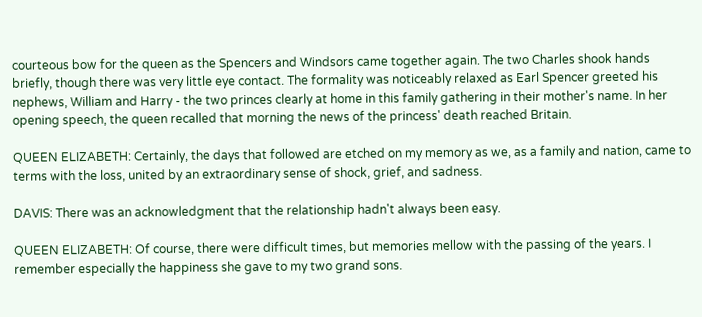courteous bow for the queen as the Spencers and Windsors came together again. The two Charles shook hands briefly, though there was very little eye contact. The formality was noticeably relaxed as Earl Spencer greeted his nephews, William and Harry - the two princes clearly at home in this family gathering in their mother's name. In her opening speech, the queen recalled that morning the news of the princess' death reached Britain.

QUEEN ELIZABETH: Certainly, the days that followed are etched on my memory as we, as a family and nation, came to terms with the loss, united by an extraordinary sense of shock, grief, and sadness.

DAVIS: There was an acknowledgment that the relationship hadn't always been easy.

QUEEN ELIZABETH: Of course, there were difficult times, but memories mellow with the passing of the years. I remember especially the happiness she gave to my two grand sons.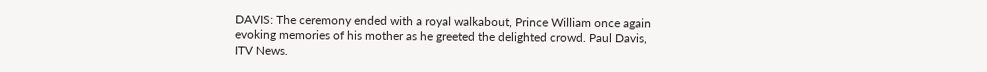DAVIS: The ceremony ended with a royal walkabout, Prince William once again evoking memories of his mother as he greeted the delighted crowd. Paul Davis, ITV News.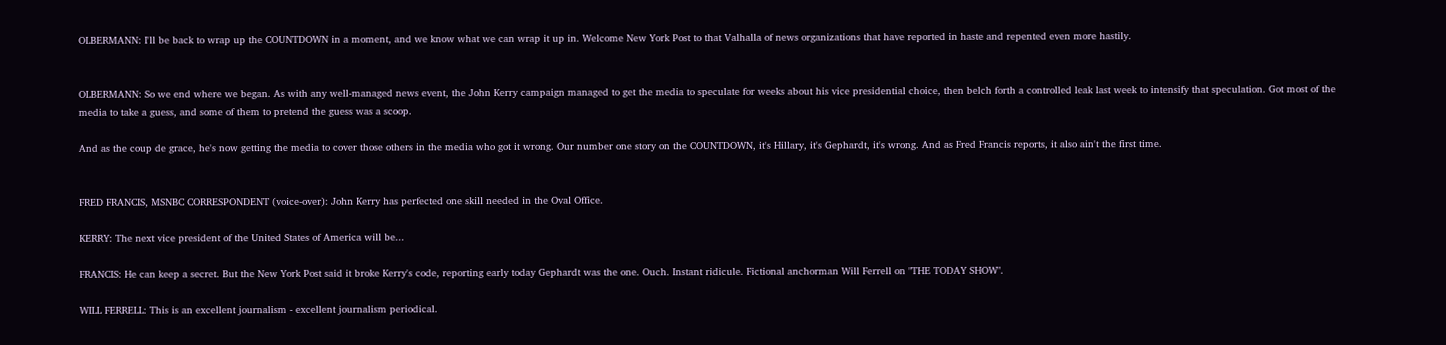OLBERMANN: I'll be back to wrap up the COUNTDOWN in a moment, and we know what we can wrap it up in. Welcome New York Post to that Valhalla of news organizations that have reported in haste and repented even more hastily.


OLBERMANN: So we end where we began. As with any well-managed news event, the John Kerry campaign managed to get the media to speculate for weeks about his vice presidential choice, then belch forth a controlled leak last week to intensify that speculation. Got most of the media to take a guess, and some of them to pretend the guess was a scoop.

And as the coup de grace, he's now getting the media to cover those others in the media who got it wrong. Our number one story on the COUNTDOWN, it's Hillary, it's Gephardt, it's wrong. And as Fred Francis reports, it also ain't the first time.


FRED FRANCIS, MSNBC CORRESPONDENT (voice-over): John Kerry has perfected one skill needed in the Oval Office.

KERRY: The next vice president of the United States of America will be...

FRANCIS: He can keep a secret. But the New York Post said it broke Kerry's code, reporting early today Gephardt was the one. Ouch. Instant ridicule. Fictional anchorman Will Ferrell on "THE TODAY SHOW".

WILL FERRELL: This is an excellent journalism - excellent journalism periodical.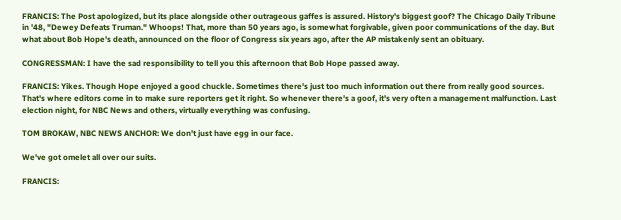FRANCIS: The Post apologized, but its place alongside other outrageous gaffes is assured. History's biggest goof? The Chicago Daily Tribune in '48, "Dewey Defeats Truman." Whoops! That, more than 50 years ago, is somewhat forgivable, given poor communications of the day. But what about Bob Hope's death, announced on the floor of Congress six years ago, after the AP mistakenly sent an obituary.

CONGRESSMAN: I have the sad responsibility to tell you this afternoon that Bob Hope passed away.

FRANCIS: Yikes. Though Hope enjoyed a good chuckle. Sometimes there's just too much information out there from really good sources. That's where editors come in to make sure reporters get it right. So whenever there's a goof, it's very often a management malfunction. Last election night, for NBC News and others, virtually everything was confusing.

TOM BROKAW, NBC NEWS ANCHOR: We don't just have egg in our face.

We've got omelet all over our suits.

FRANCIS: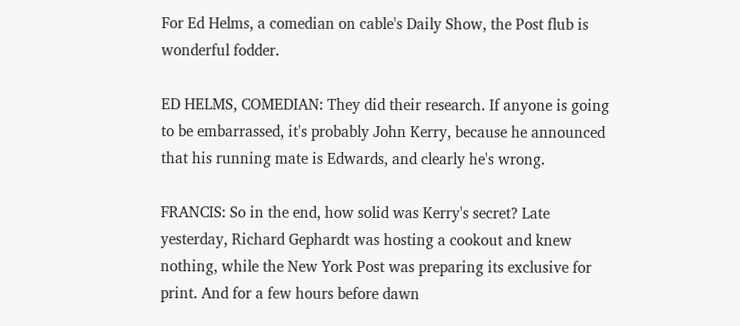For Ed Helms, a comedian on cable's Daily Show, the Post flub is wonderful fodder.

ED HELMS, COMEDIAN: They did their research. If anyone is going to be embarrassed, it's probably John Kerry, because he announced that his running mate is Edwards, and clearly he's wrong.

FRANCIS: So in the end, how solid was Kerry's secret? Late yesterday, Richard Gephardt was hosting a cookout and knew nothing, while the New York Post was preparing its exclusive for print. And for a few hours before dawn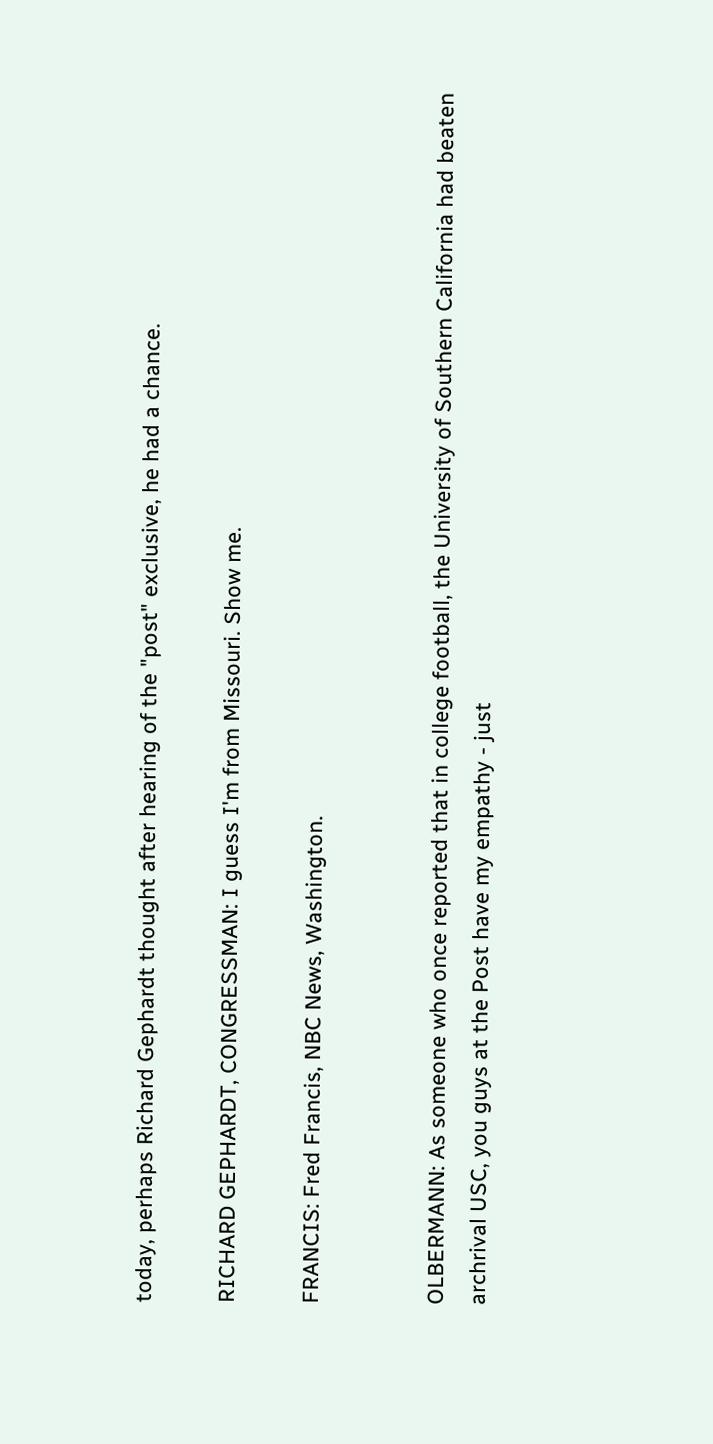today, perhaps Richard Gephardt thought after hearing of the "post" exclusive, he had a chance.

RICHARD GEPHARDT, CONGRESSMAN: I guess I'm from Missouri. Show me.

FRANCIS: Fred Francis, NBC News, Washington.


OLBERMANN: As someone who once reported that in college football, the University of Southern California had beaten archrival USC, you guys at the Post have my empathy - just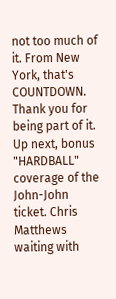not too much of it. From New York, that's COUNTDOWN. Thank you for being part of it. Up next, bonus "HARDBALL" coverage of the John-John ticket. Chris Matthews waiting with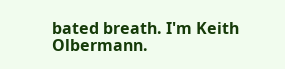bated breath. I'm Keith Olbermann.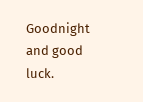Goodnight and good luck.